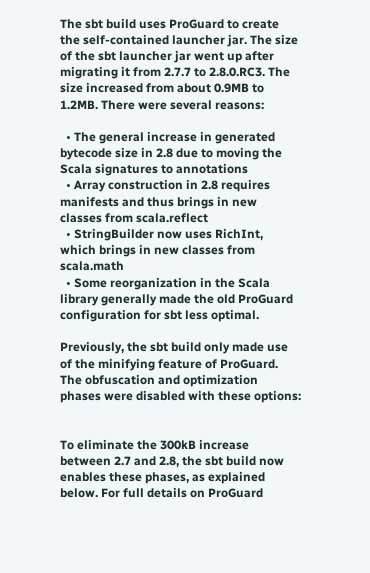The sbt build uses ProGuard to create the self-contained launcher jar. The size of the sbt launcher jar went up after migrating it from 2.7.7 to 2.8.0.RC3. The size increased from about 0.9MB to 1.2MB. There were several reasons:

  • The general increase in generated bytecode size in 2.8 due to moving the Scala signatures to annotations
  • Array construction in 2.8 requires manifests and thus brings in new classes from scala.reflect
  • StringBuilder now uses RichInt, which brings in new classes from scala.math
  • Some reorganization in the Scala library generally made the old ProGuard configuration for sbt less optimal.

Previously, the sbt build only made use of the minifying feature of ProGuard. The obfuscation and optimization phases were disabled with these options:


To eliminate the 300kB increase between 2.7 and 2.8, the sbt build now enables these phases, as explained below. For full details on ProGuard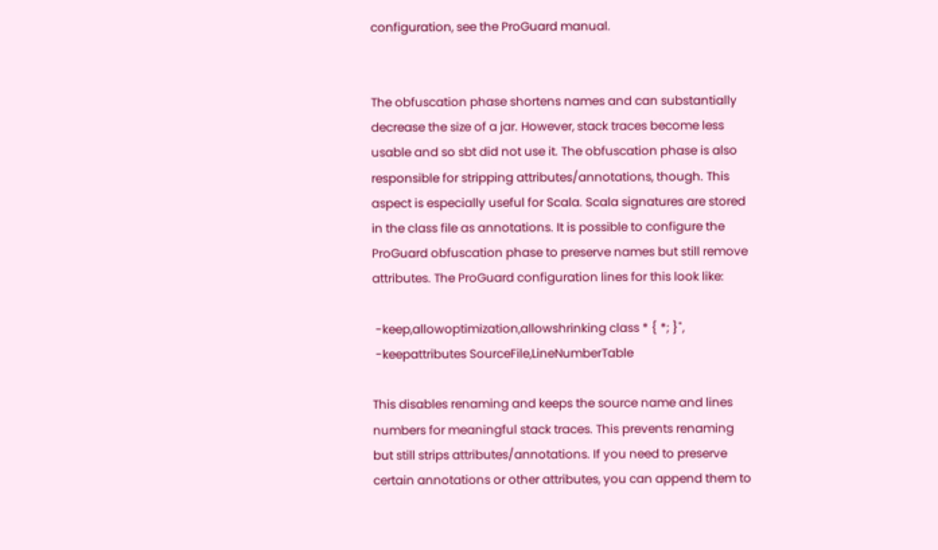configuration, see the ProGuard manual.


The obfuscation phase shortens names and can substantially decrease the size of a jar. However, stack traces become less usable and so sbt did not use it. The obfuscation phase is also responsible for stripping attributes/annotations, though. This aspect is especially useful for Scala. Scala signatures are stored in the class file as annotations. It is possible to configure the ProGuard obfuscation phase to preserve names but still remove attributes. The ProGuard configuration lines for this look like:

 -keep,allowoptimization,allowshrinking class * { *; }",
 -keepattributes SourceFile,LineNumberTable

This disables renaming and keeps the source name and lines numbers for meaningful stack traces. This prevents renaming but still strips attributes/annotations. If you need to preserve certain annotations or other attributes, you can append them to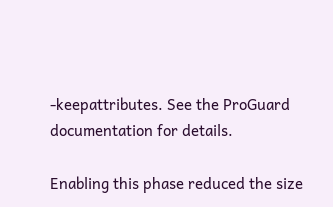-keepattributes. See the ProGuard documentation for details.

Enabling this phase reduced the size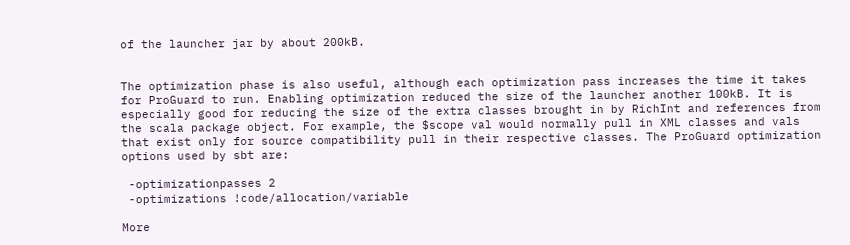of the launcher jar by about 200kB.


The optimization phase is also useful, although each optimization pass increases the time it takes for ProGuard to run. Enabling optimization reduced the size of the launcher another 100kB. It is especially good for reducing the size of the extra classes brought in by RichInt and references from the scala package object. For example, the $scope val would normally pull in XML classes and vals that exist only for source compatibility pull in their respective classes. The ProGuard optimization options used by sbt are:

 -optimizationpasses 2
 -optimizations !code/allocation/variable

More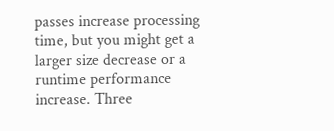passes increase processing time, but you might get a larger size decrease or a runtime performance increase. Three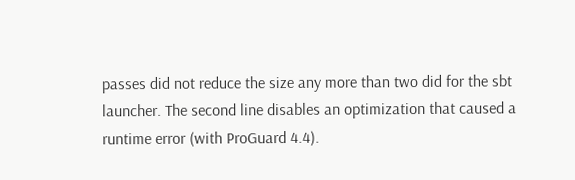passes did not reduce the size any more than two did for the sbt launcher. The second line disables an optimization that caused a runtime error (with ProGuard 4.4).